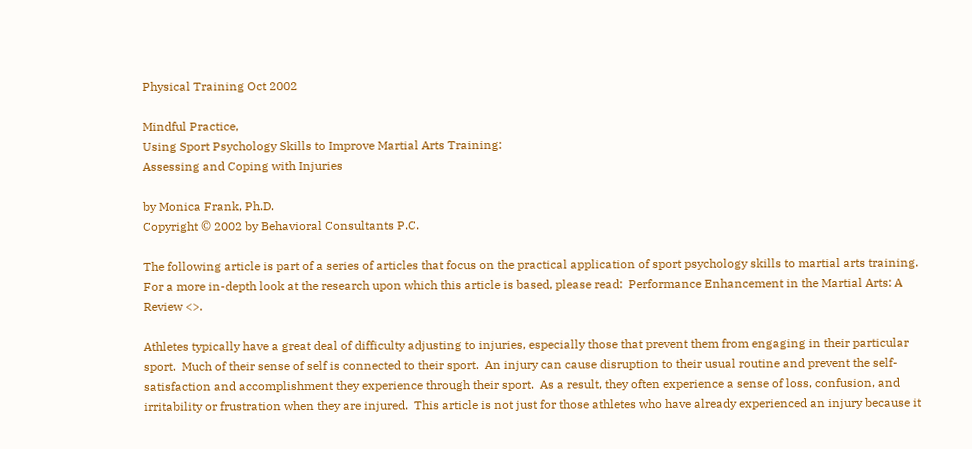Physical Training Oct 2002

Mindful Practice,
Using Sport Psychology Skills to Improve Martial Arts Training:
Assessing and Coping with Injuries

by Monica Frank, Ph.D.
Copyright © 2002 by Behavioral Consultants P.C.

The following article is part of a series of articles that focus on the practical application of sport psychology skills to martial arts training.  For a more in-depth look at the research upon which this article is based, please read:  Performance Enhancement in the Martial Arts: A Review <>.

Athletes typically have a great deal of difficulty adjusting to injuries, especially those that prevent them from engaging in their particular sport.  Much of their sense of self is connected to their sport.  An injury can cause disruption to their usual routine and prevent the self-satisfaction and accomplishment they experience through their sport.  As a result, they often experience a sense of loss, confusion, and irritability or frustration when they are injured.  This article is not just for those athletes who have already experienced an injury because it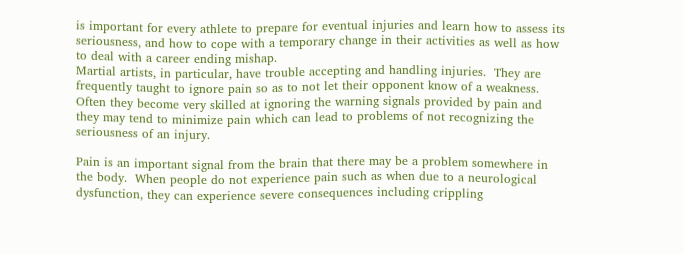is important for every athlete to prepare for eventual injuries and learn how to assess its seriousness, and how to cope with a temporary change in their activities as well as how to deal with a career ending mishap.
Martial artists, in particular, have trouble accepting and handling injuries.  They are frequently taught to ignore pain so as to not let their opponent know of a weakness.  Often they become very skilled at ignoring the warning signals provided by pain and they may tend to minimize pain which can lead to problems of not recognizing the seriousness of an injury.

Pain is an important signal from the brain that there may be a problem somewhere in the body.  When people do not experience pain such as when due to a neurological dysfunction, they can experience severe consequences including crippling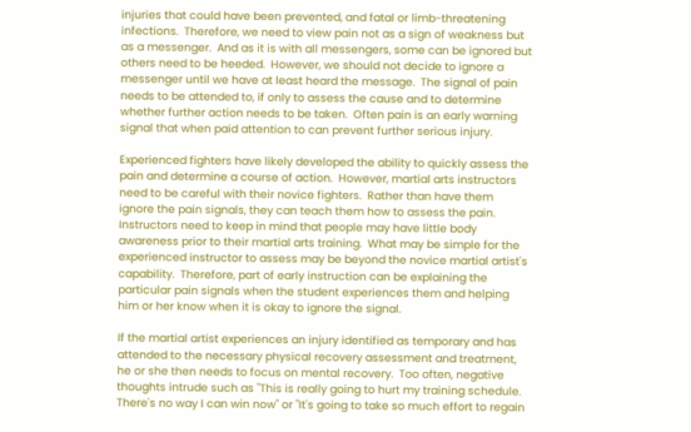injuries that could have been prevented, and fatal or limb-threatening infections.  Therefore, we need to view pain not as a sign of weakness but as a messenger.  And as it is with all messengers, some can be ignored but others need to be heeded.  However, we should not decide to ignore a messenger until we have at least heard the message.  The signal of pain needs to be attended to, if only to assess the cause and to determine whether further action needs to be taken.  Often pain is an early warning signal that when paid attention to can prevent further serious injury.

Experienced fighters have likely developed the ability to quickly assess the pain and determine a course of action.  However, martial arts instructors need to be careful with their novice fighters.  Rather than have them ignore the pain signals, they can teach them how to assess the pain.  Instructors need to keep in mind that people may have little body awareness prior to their martial arts training.  What may be simple for the experienced instructor to assess may be beyond the novice martial artist's capability.  Therefore, part of early instruction can be explaining the particular pain signals when the student experiences them and helping him or her know when it is okay to ignore the signal.

If the martial artist experiences an injury identified as temporary and has attended to the necessary physical recovery assessment and treatment, he or she then needs to focus on mental recovery.  Too often, negative thoughts intrude such as "This is really going to hurt my training schedule.  There's no way I can win now" or "It's going to take so much effort to regain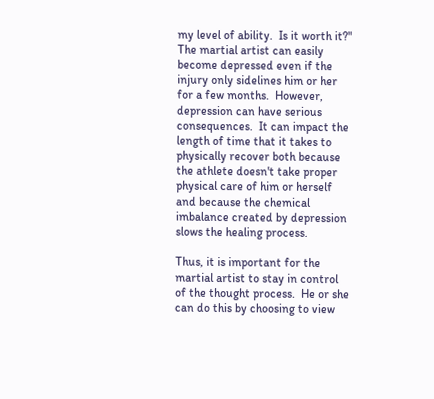my level of ability.  Is it worth it?"  The martial artist can easily become depressed even if the injury only sidelines him or her for a few months.  However, depression can have serious consequences.  It can impact the length of time that it takes to physically recover both because the athlete doesn't take proper physical care of him or herself and because the chemical imbalance created by depression slows the healing process.

Thus, it is important for the martial artist to stay in control of the thought process.  He or she can do this by choosing to view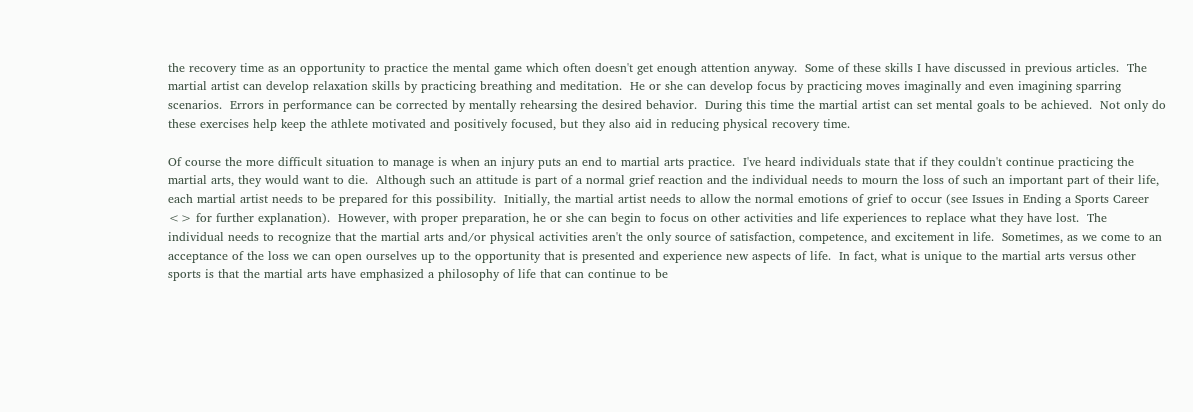the recovery time as an opportunity to practice the mental game which often doesn't get enough attention anyway.  Some of these skills I have discussed in previous articles.  The martial artist can develop relaxation skills by practicing breathing and meditation.  He or she can develop focus by practicing moves imaginally and even imagining sparring scenarios.  Errors in performance can be corrected by mentally rehearsing the desired behavior.  During this time the martial artist can set mental goals to be achieved.  Not only do these exercises help keep the athlete motivated and positively focused, but they also aid in reducing physical recovery time.

Of course the more difficult situation to manage is when an injury puts an end to martial arts practice.  I've heard individuals state that if they couldn't continue practicing the martial arts, they would want to die.  Although such an attitude is part of a normal grief reaction and the individual needs to mourn the loss of such an important part of their life, each martial artist needs to be prepared for this possibility.  Initially, the martial artist needs to allow the normal emotions of grief to occur (see Issues in Ending a Sports Career <> for further explanation).  However, with proper preparation, he or she can begin to focus on other activities and life experiences to replace what they have lost.  The individual needs to recognize that the martial arts and/or physical activities aren't the only source of satisfaction, competence, and excitement in life.  Sometimes, as we come to an acceptance of the loss we can open ourselves up to the opportunity that is presented and experience new aspects of life.  In fact, what is unique to the martial arts versus other sports is that the martial arts have emphasized a philosophy of life that can continue to be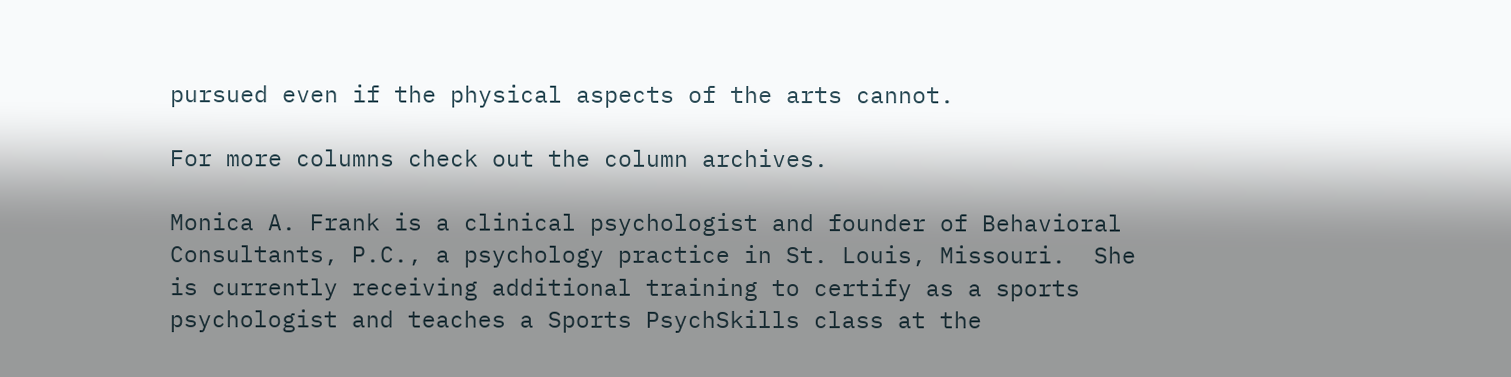pursued even if the physical aspects of the arts cannot.

For more columns check out the column archives.

Monica A. Frank is a clinical psychologist and founder of Behavioral Consultants, P.C., a psychology practice in St. Louis, Missouri.  She is currently receiving additional training to certify as a sports psychologist and teaches a Sports PsychSkills class at the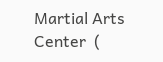Martial Arts Center  (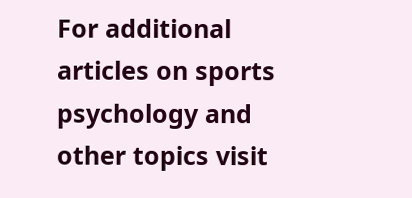For additional articles on sports psychology and other topics visit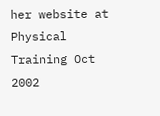her website at
Physical Training Oct 2002